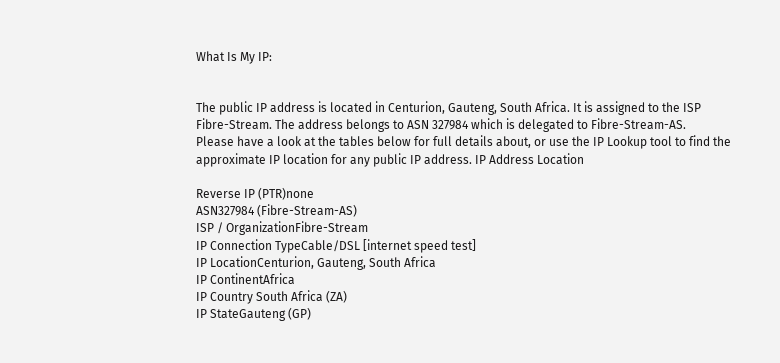What Is My IP:


The public IP address is located in Centurion, Gauteng, South Africa. It is assigned to the ISP Fibre-Stream. The address belongs to ASN 327984 which is delegated to Fibre-Stream-AS.
Please have a look at the tables below for full details about, or use the IP Lookup tool to find the approximate IP location for any public IP address. IP Address Location

Reverse IP (PTR)none
ASN327984 (Fibre-Stream-AS)
ISP / OrganizationFibre-Stream
IP Connection TypeCable/DSL [internet speed test]
IP LocationCenturion, Gauteng, South Africa
IP ContinentAfrica
IP Country South Africa (ZA)
IP StateGauteng (GP)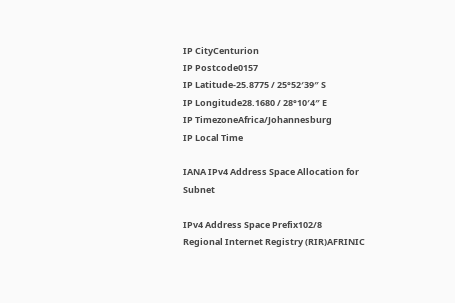IP CityCenturion
IP Postcode0157
IP Latitude-25.8775 / 25°52′39″ S
IP Longitude28.1680 / 28°10′4″ E
IP TimezoneAfrica/Johannesburg
IP Local Time

IANA IPv4 Address Space Allocation for Subnet

IPv4 Address Space Prefix102/8
Regional Internet Registry (RIR)AFRINIC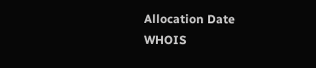Allocation Date
WHOIS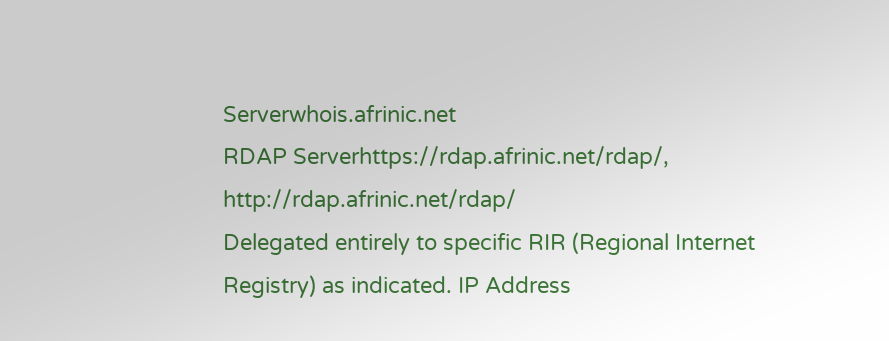Serverwhois.afrinic.net
RDAP Serverhttps://rdap.afrinic.net/rdap/, http://rdap.afrinic.net/rdap/
Delegated entirely to specific RIR (Regional Internet Registry) as indicated. IP Address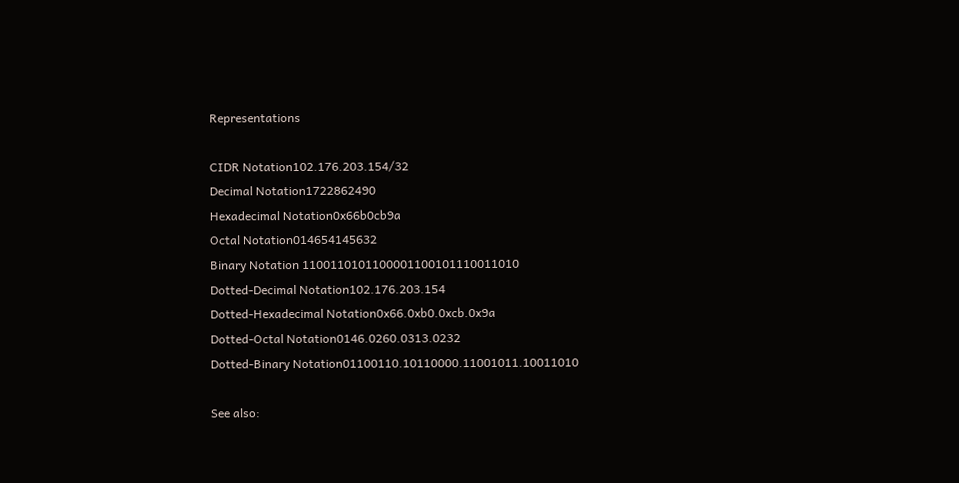Representations

CIDR Notation102.176.203.154/32
Decimal Notation1722862490
Hexadecimal Notation0x66b0cb9a
Octal Notation014654145632
Binary Notation 1100110101100001100101110011010
Dotted-Decimal Notation102.176.203.154
Dotted-Hexadecimal Notation0x66.0xb0.0xcb.0x9a
Dotted-Octal Notation0146.0260.0313.0232
Dotted-Binary Notation01100110.10110000.11001011.10011010

See also: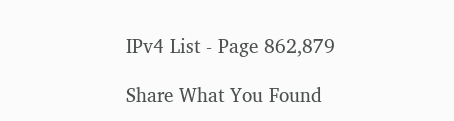IPv4 List - Page 862,879

Share What You Found